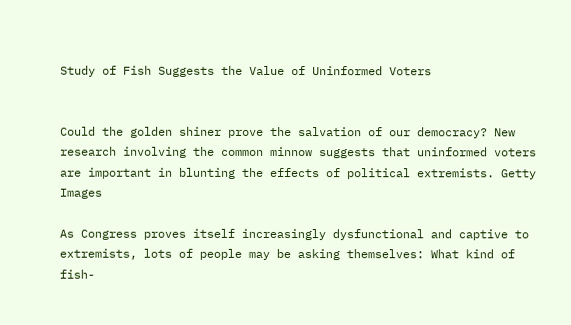Study of Fish Suggests the Value of Uninformed Voters


Could the golden shiner prove the salvation of our democracy? New research involving the common minnow suggests that uninformed voters are important in blunting the effects of political extremists. Getty Images

As Congress proves itself increasingly dysfunctional and captive to extremists, lots of people may be asking themselves: What kind of fish-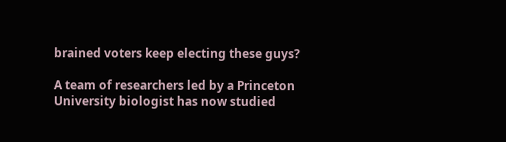brained voters keep electing these guys?

A team of researchers led by a Princeton University biologist has now studied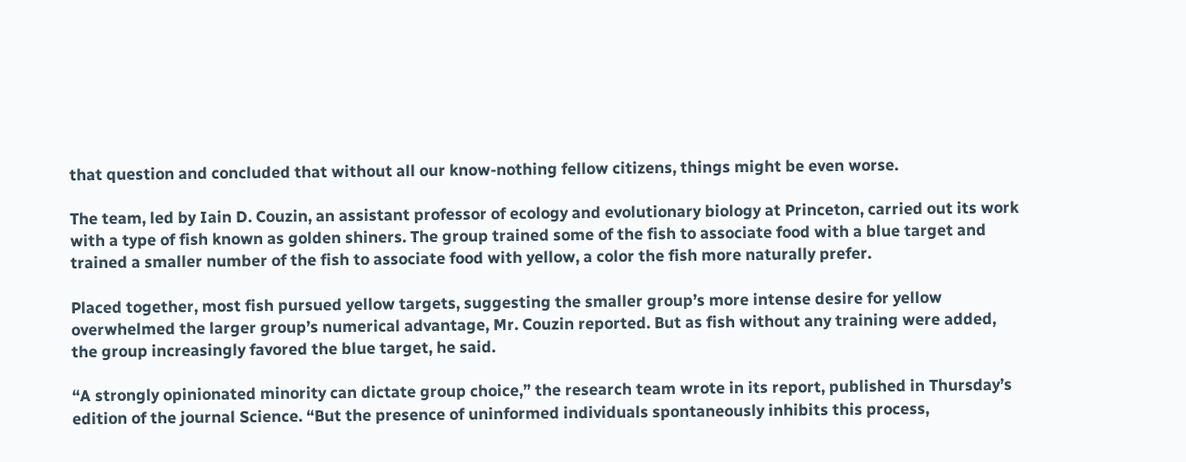that question and concluded that without all our know-nothing fellow citizens, things might be even worse.

The team, led by Iain D. Couzin, an assistant professor of ecology and evolutionary biology at Princeton, carried out its work with a type of fish known as golden shiners. The group trained some of the fish to associate food with a blue target and trained a smaller number of the fish to associate food with yellow, a color the fish more naturally prefer.

Placed together, most fish pursued yellow targets, suggesting the smaller group’s more intense desire for yellow overwhelmed the larger group’s numerical advantage, Mr. Couzin reported. But as fish without any training were added, the group increasingly favored the blue target, he said.

“A strongly opinionated minority can dictate group choice,” the research team wrote in its report, published in Thursday’s edition of the journal Science. “But the presence of uninformed individuals spontaneously inhibits this process,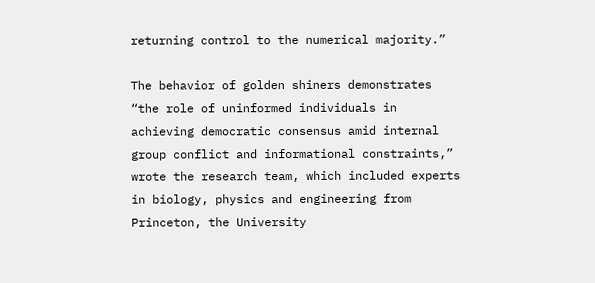returning control to the numerical majority.”

The behavior of golden shiners demonstrates “the role of uninformed individuals in achieving democratic consensus amid internal group conflict and informational constraints,” wrote the research team, which included experts in biology, physics and engineering from Princeton, the University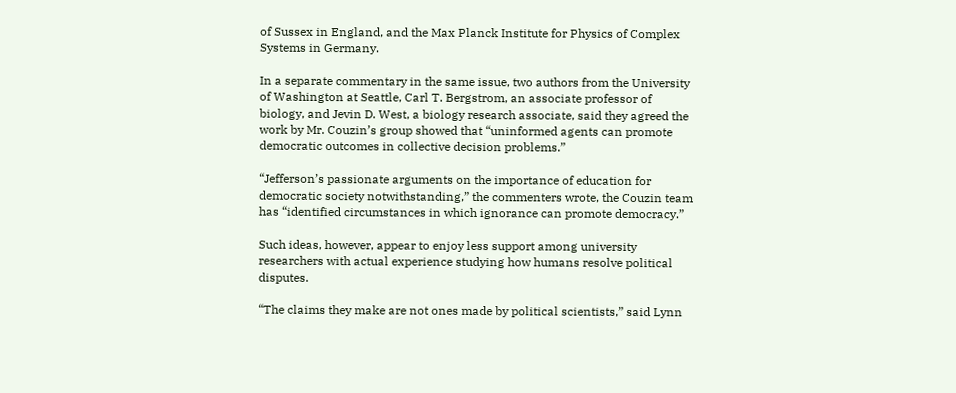of Sussex in England, and the Max Planck Institute for Physics of Complex Systems in Germany.

In a separate commentary in the same issue, two authors from the University of Washington at Seattle, Carl T. Bergstrom, an associate professor of biology, and Jevin D. West, a biology research associate, said they agreed the work by Mr. Couzin’s group showed that “uninformed agents can promote democratic outcomes in collective decision problems.”

“Jefferson’s passionate arguments on the importance of education for democratic society notwithstanding,” the commenters wrote, the Couzin team has “identified circumstances in which ignorance can promote democracy.”

Such ideas, however, appear to enjoy less support among university researchers with actual experience studying how humans resolve political disputes.

“The claims they make are not ones made by political scientists,” said Lynn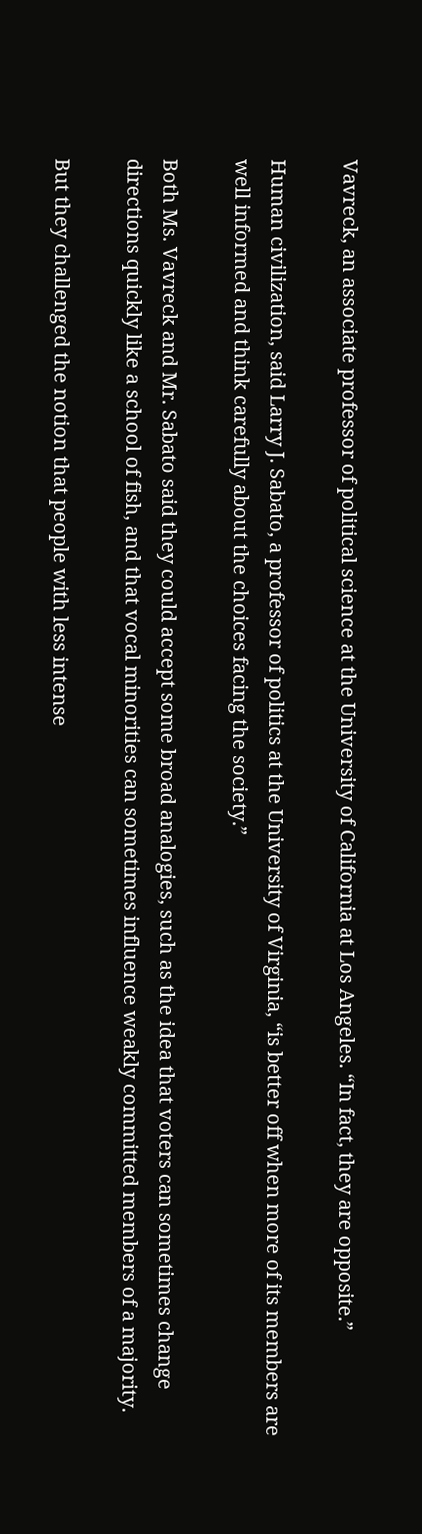Vavreck, an associate professor of political science at the University of California at Los Angeles. “In fact, they are opposite.”

Human civilization, said Larry J. Sabato, a professor of politics at the University of Virginia, “is better off when more of its members are well informed and think carefully about the choices facing the society.”

Both Ms. Vavreck and Mr. Sabato said they could accept some broad analogies, such as the idea that voters can sometimes change directions quickly like a school of fish, and that vocal minorities can sometimes influence weakly committed members of a majority.

But they challenged the notion that people with less intense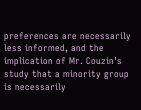preferences are necessarily less informed, and the implication of Mr. Couzin’s study that a minority group is necessarily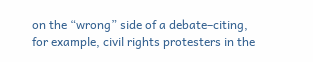on the “wrong” side of a debate–citing, for example, civil rights protesters in the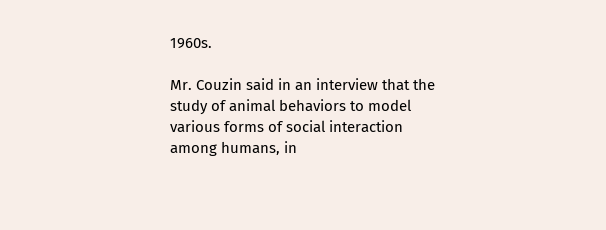1960s.

Mr. Couzin said in an interview that the study of animal behaviors to model various forms of social interaction among humans, in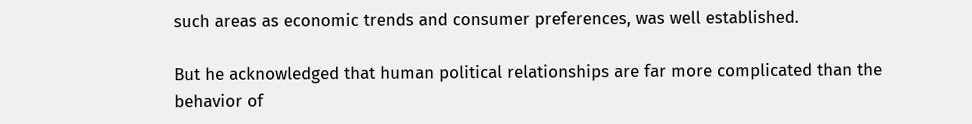such areas as economic trends and consumer preferences, was well established.

But he acknowledged that human political relationships are far more complicated than the behavior of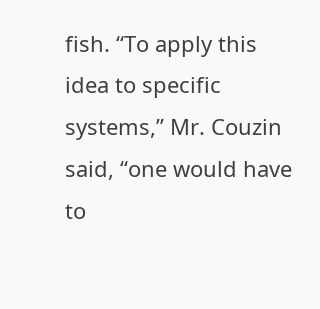fish. “To apply this idea to specific systems,” Mr. Couzin said, “one would have to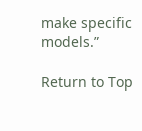make specific models.”

Return to Top